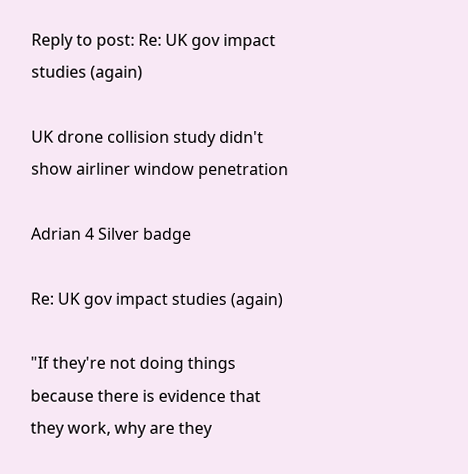Reply to post: Re: UK gov impact studies (again)

UK drone collision study didn't show airliner window penetration

Adrian 4 Silver badge

Re: UK gov impact studies (again)

"If they're not doing things because there is evidence that they work, why are they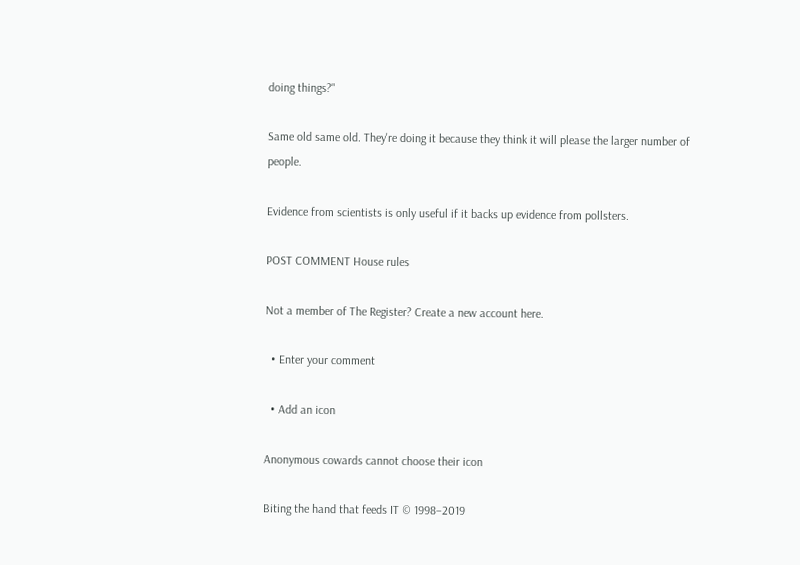doing things?"

Same old same old. They're doing it because they think it will please the larger number of people.

Evidence from scientists is only useful if it backs up evidence from pollsters.

POST COMMENT House rules

Not a member of The Register? Create a new account here.

  • Enter your comment

  • Add an icon

Anonymous cowards cannot choose their icon

Biting the hand that feeds IT © 1998–2019